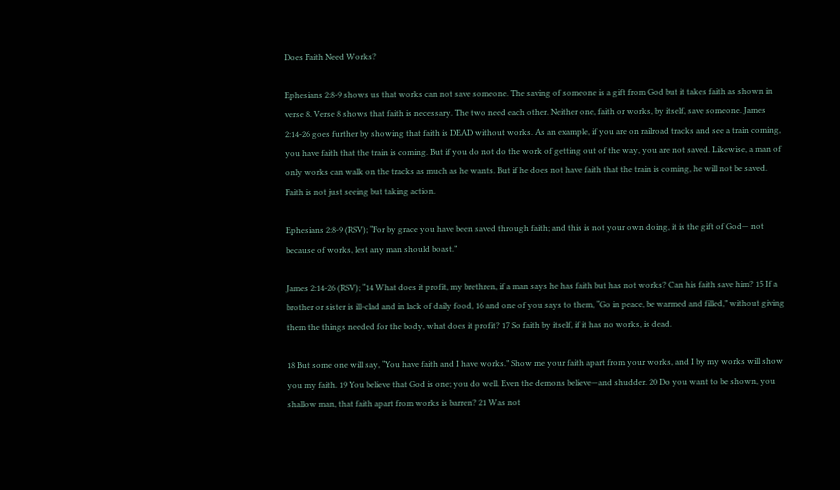Does Faith Need Works?

Ephesians 2:8-9 shows us that works can not save someone. The saving of someone is a gift from God but it takes faith as shown in verse 8. Verse 8 shows that faith is necessary. The two need each other. Neither one, faith or works, by itself, save someone. James 2:14-26 goes further by showing that faith is DEAD without works. As an example, if you are on railroad tracks and see a train coming, you have faith that the train is coming. But if you do not do the work of getting out of the way, you are not saved. Likewise, a man of only works can walk on the tracks as much as he wants. But if he does not have faith that the train is coming, he will not be saved. Faith is not just seeing but taking action.

Ephesians 2:8-9 (RSV); “For by grace you have been saved through faith; and this is not your own doing, it is the gift of God— not because of works, lest any man should boast.”

James 2:14-26 (RSV); “14 What does it profit, my brethren, if a man says he has faith but has not works? Can his faith save him? 15 If a brother or sister is ill-clad and in lack of daily food, 16 and one of you says to them, “Go in peace, be warmed and filled,” without giving them the things needed for the body, what does it profit? 17 So faith by itself, if it has no works, is dead.

18 But some one will say, “You have faith and I have works.” Show me your faith apart from your works, and I by my works will show you my faith. 19 You believe that God is one; you do well. Even the demons believe—and shudder. 20 Do you want to be shown, you shallow man, that faith apart from works is barren? 21 Was not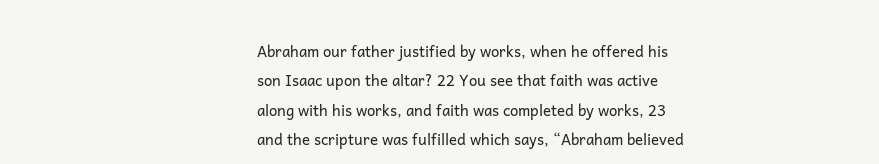Abraham our father justified by works, when he offered his son Isaac upon the altar? 22 You see that faith was active along with his works, and faith was completed by works, 23 and the scripture was fulfilled which says, “Abraham believed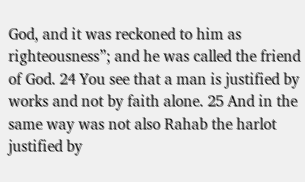God, and it was reckoned to him as righteousness”; and he was called the friend of God. 24 You see that a man is justified by works and not by faith alone. 25 And in the same way was not also Rahab the harlot justified by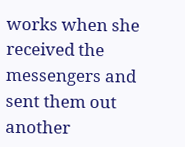works when she received the messengers and sent them out another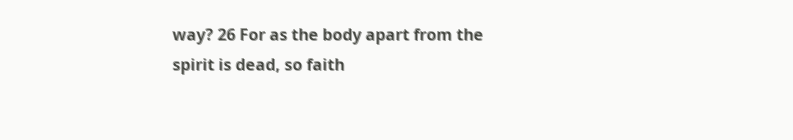way? 26 For as the body apart from the spirit is dead, so faith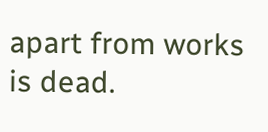apart from works is dead.